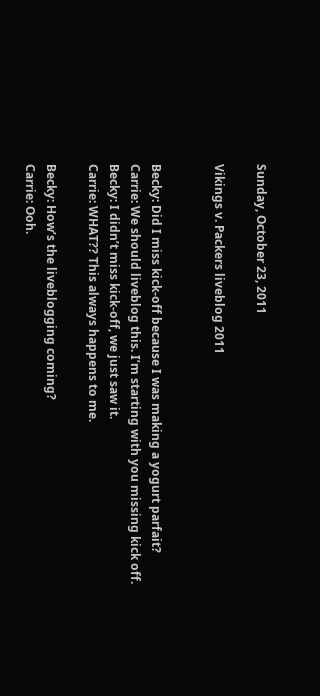Sunday, October 23, 2011

Vikings v. Packers liveblog 2011


Becky: Did I miss kick-off because I was making a yogurt parfait?
Carrie: We should liveblog this. I’m starting with you missing kick off.
Becky: I didn’t miss kick-off, we just saw it.
Carrie: WHAT?? This always happens to me.

Becky: How’s the liveblogging coming?
Carrie: Ooh.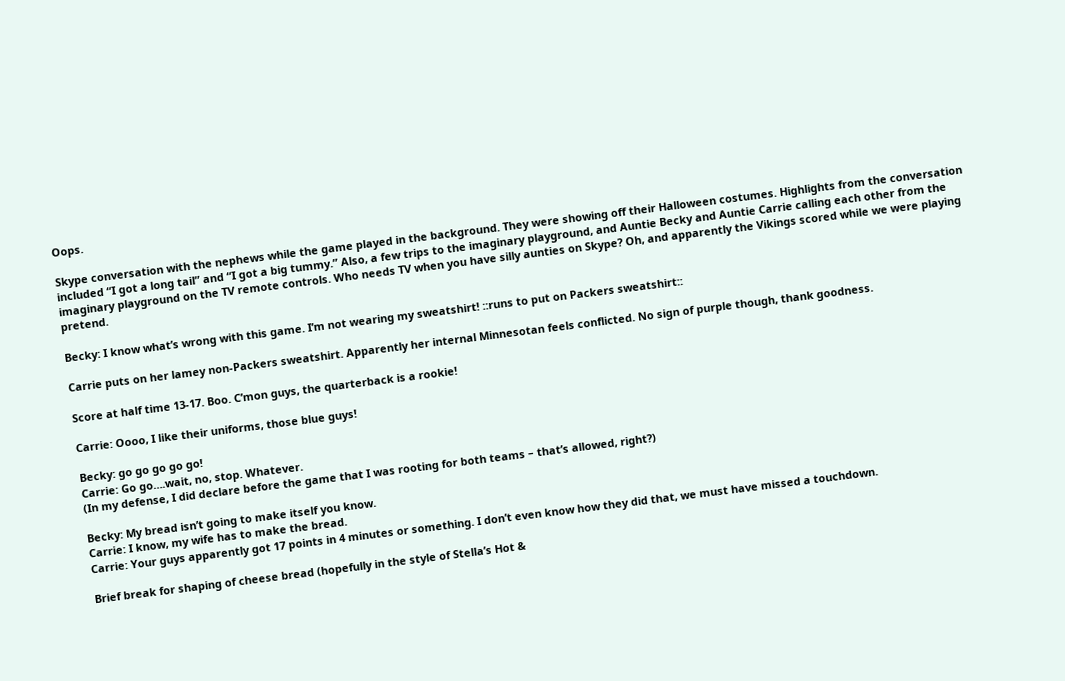Oops.

Skype conversation with the nephews while the game played in the background. They were showing off their Halloween costumes. Highlights from the conversation included “I got a long tail” and “I got a big tummy.” Also, a few trips to the imaginary playground, and Auntie Becky and Auntie Carrie calling each other from the imaginary playground on the TV remote controls. Who needs TV when you have silly aunties on Skype? Oh, and apparently the Vikings scored while we were playing pretend.

Becky: I know what’s wrong with this game. I’m not wearing my sweatshirt! ::runs to put on Packers sweatshirt::

Carrie puts on her lamey non-Packers sweatshirt. Apparently her internal Minnesotan feels conflicted. No sign of purple though, thank goodness.

Score at half time 13-17. Boo. C’mon guys, the quarterback is a rookie!

Carrie: Oooo, I like their uniforms, those blue guys!

Becky: go go go go go!
Carrie: Go go….wait, no, stop. Whatever.
(In my defense, I did declare before the game that I was rooting for both teams – that’s allowed, right?)

Becky: My bread isn’t going to make itself you know.
Carrie: I know, my wife has to make the bread.
Carrie: Your guys apparently got 17 points in 4 minutes or something. I don’t even know how they did that, we must have missed a touchdown.

Brief break for shaping of cheese bread (hopefully in the style of Stella’s Hot &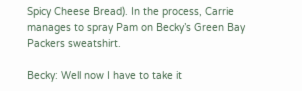Spicy Cheese Bread). In the process, Carrie manages to spray Pam on Becky’s Green Bay Packers sweatshirt.

Becky: Well now I have to take it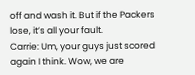off and wash it. But if the Packers lose, it’s all your fault.
Carrie: Um, your guys just scored again I think. Wow, we are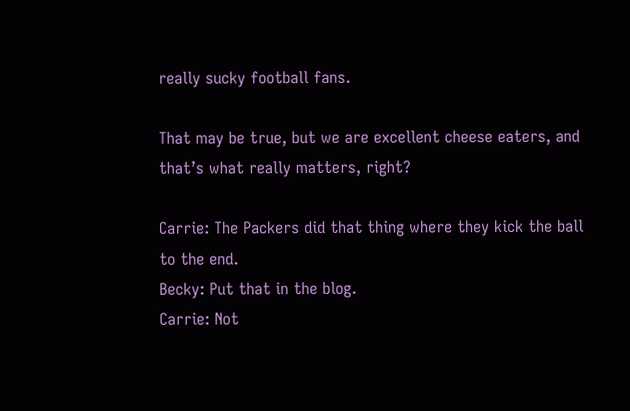really sucky football fans.

That may be true, but we are excellent cheese eaters, and that’s what really matters, right?

Carrie: The Packers did that thing where they kick the ball to the end.
Becky: Put that in the blog.
Carrie: Not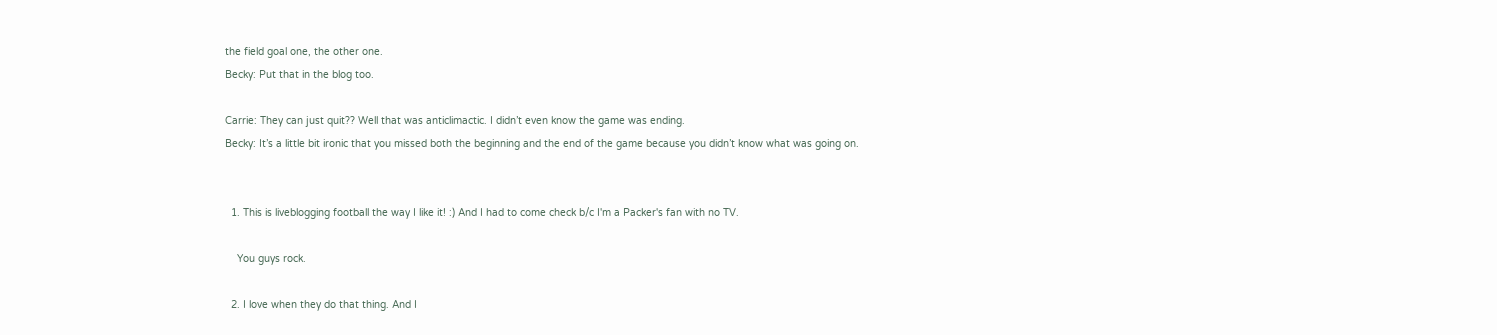the field goal one, the other one.
Becky: Put that in the blog too.

Carrie: They can just quit?? Well that was anticlimactic. I didn’t even know the game was ending.
Becky: It’s a little bit ironic that you missed both the beginning and the end of the game because you didn’t know what was going on.


  1. This is liveblogging football the way I like it! :) And I had to come check b/c I'm a Packer's fan with no TV.

    You guys rock.

  2. I love when they do that thing. And I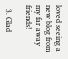loved seeing a new blog from my far away friends!

  3. Glad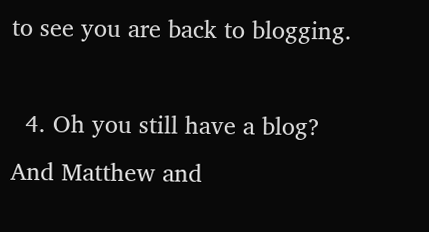to see you are back to blogging.

  4. Oh you still have a blog? And Matthew and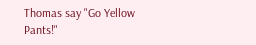Thomas say "Go Yellow Pants!"